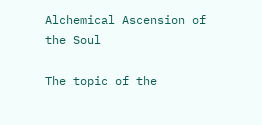Alchemical Ascension of the Soul

The topic of the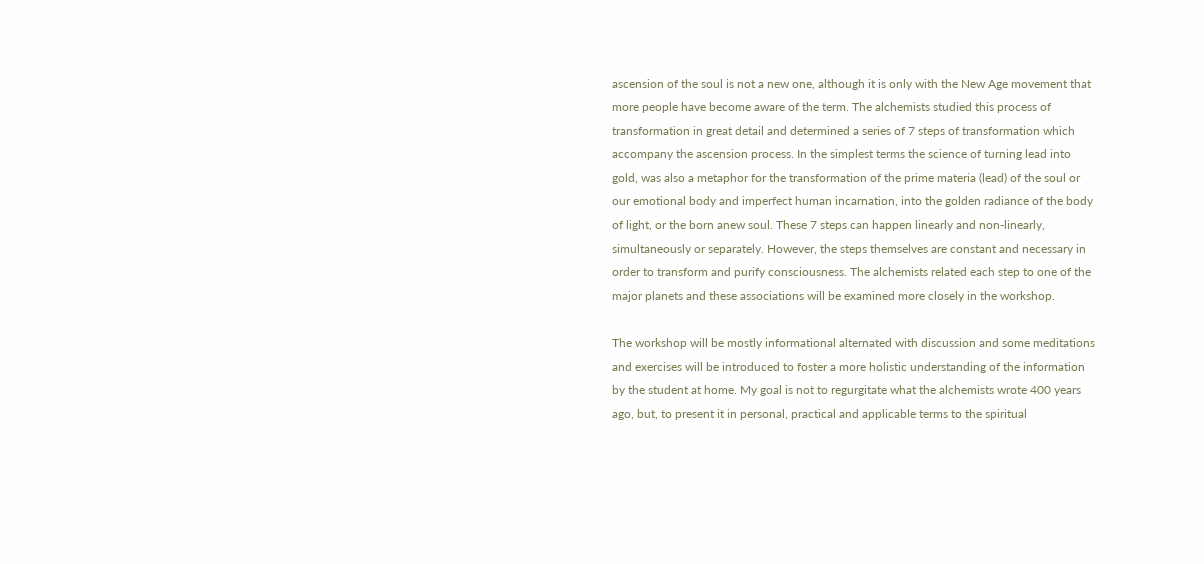ascension of the soul is not a new one, although it is only with the New Age movement that more people have become aware of the term. The alchemists studied this process of transformation in great detail and determined a series of 7 steps of transformation which accompany the ascension process. In the simplest terms the science of turning lead into gold, was also a metaphor for the transformation of the prime materia (lead) of the soul or our emotional body and imperfect human incarnation, into the golden radiance of the body of light, or the born anew soul. These 7 steps can happen linearly and non-linearly, simultaneously or separately. However, the steps themselves are constant and necessary in order to transform and purify consciousness. The alchemists related each step to one of the major planets and these associations will be examined more closely in the workshop.

The workshop will be mostly informational alternated with discussion and some meditations and exercises will be introduced to foster a more holistic understanding of the information by the student at home. My goal is not to regurgitate what the alchemists wrote 400 years ago, but, to present it in personal, practical and applicable terms to the spiritual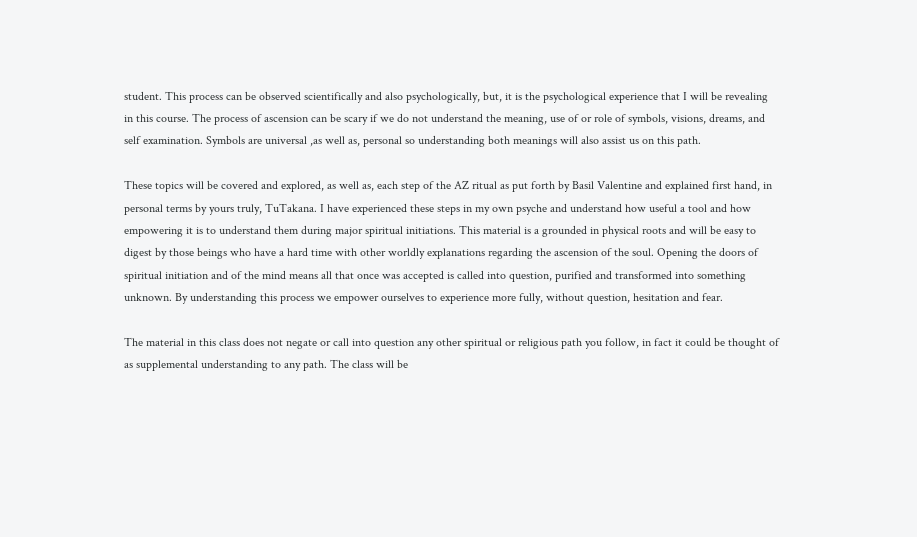student. This process can be observed scientifically and also psychologically, but, it is the psychological experience that I will be revealing in this course. The process of ascension can be scary if we do not understand the meaning, use of or role of symbols, visions, dreams, and self examination. Symbols are universal ,as well as, personal so understanding both meanings will also assist us on this path.

These topics will be covered and explored, as well as, each step of the AZ ritual as put forth by Basil Valentine and explained first hand, in personal terms by yours truly, TuTakana. I have experienced these steps in my own psyche and understand how useful a tool and how empowering it is to understand them during major spiritual initiations. This material is a grounded in physical roots and will be easy to digest by those beings who have a hard time with other worldly explanations regarding the ascension of the soul. Opening the doors of spiritual initiation and of the mind means all that once was accepted is called into question, purified and transformed into something unknown. By understanding this process we empower ourselves to experience more fully, without question, hesitation and fear.

The material in this class does not negate or call into question any other spiritual or religious path you follow, in fact it could be thought of as supplemental understanding to any path. The class will be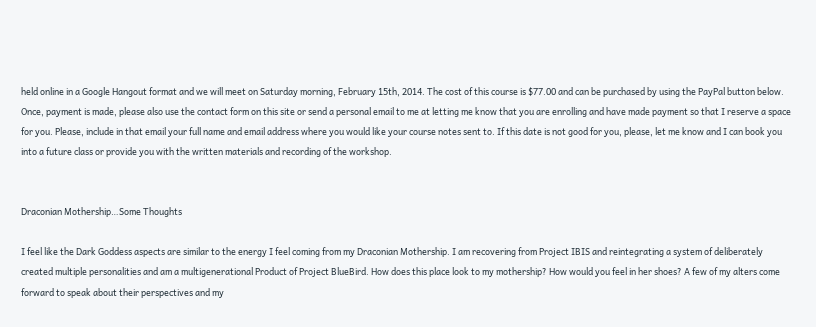held online in a Google Hangout format and we will meet on Saturday morning, February 15th, 2014. The cost of this course is $77.00 and can be purchased by using the PayPal button below. Once, payment is made, please also use the contact form on this site or send a personal email to me at letting me know that you are enrolling and have made payment so that I reserve a space for you. Please, include in that email your full name and email address where you would like your course notes sent to. If this date is not good for you, please, let me know and I can book you into a future class or provide you with the written materials and recording of the workshop.


Draconian Mothership…Some Thoughts

I feel like the Dark Goddess aspects are similar to the energy I feel coming from my Draconian Mothership. I am recovering from Project IBIS and reintegrating a system of deliberately created multiple personalities and am a multigenerational Product of Project BlueBird. How does this place look to my mothership? How would you feel in her shoes? A few of my alters come forward to speak about their perspectives and my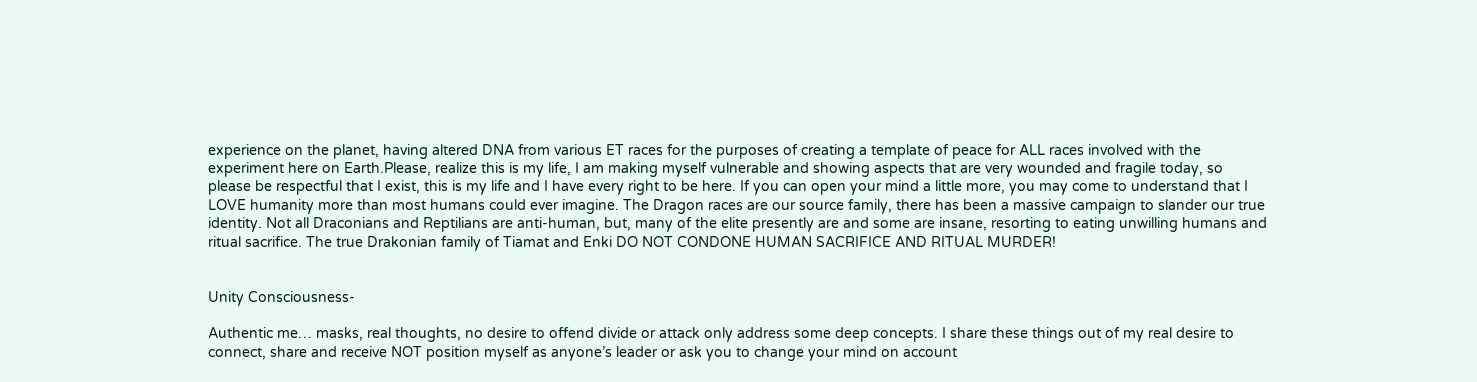experience on the planet, having altered DNA from various ET races for the purposes of creating a template of peace for ALL races involved with the experiment here on Earth.Please, realize this is my life, I am making myself vulnerable and showing aspects that are very wounded and fragile today, so please be respectful that I exist, this is my life and I have every right to be here. If you can open your mind a little more, you may come to understand that I LOVE humanity more than most humans could ever imagine. The Dragon races are our source family, there has been a massive campaign to slander our true identity. Not all Draconians and Reptilians are anti-human, but, many of the elite presently are and some are insane, resorting to eating unwilling humans and ritual sacrifice. The true Drakonian family of Tiamat and Enki DO NOT CONDONE HUMAN SACRIFICE AND RITUAL MURDER!


Unity Consciousness-

Authentic me… masks, real thoughts, no desire to offend divide or attack only address some deep concepts. I share these things out of my real desire to connect, share and receive NOT position myself as anyone’s leader or ask you to change your mind on account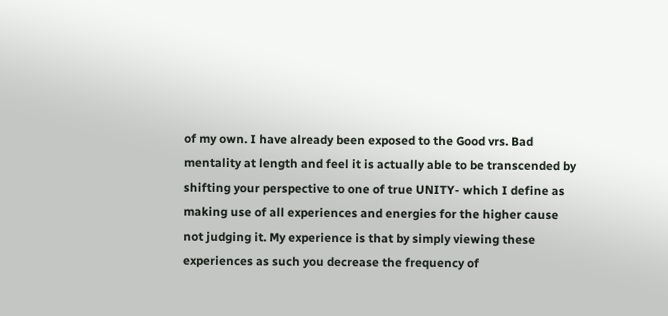of my own. I have already been exposed to the Good vrs. Bad mentality at length and feel it is actually able to be transcended by shifting your perspective to one of true UNITY- which I define as making use of all experiences and energies for the higher cause not judging it. My experience is that by simply viewing these experiences as such you decrease the frequency of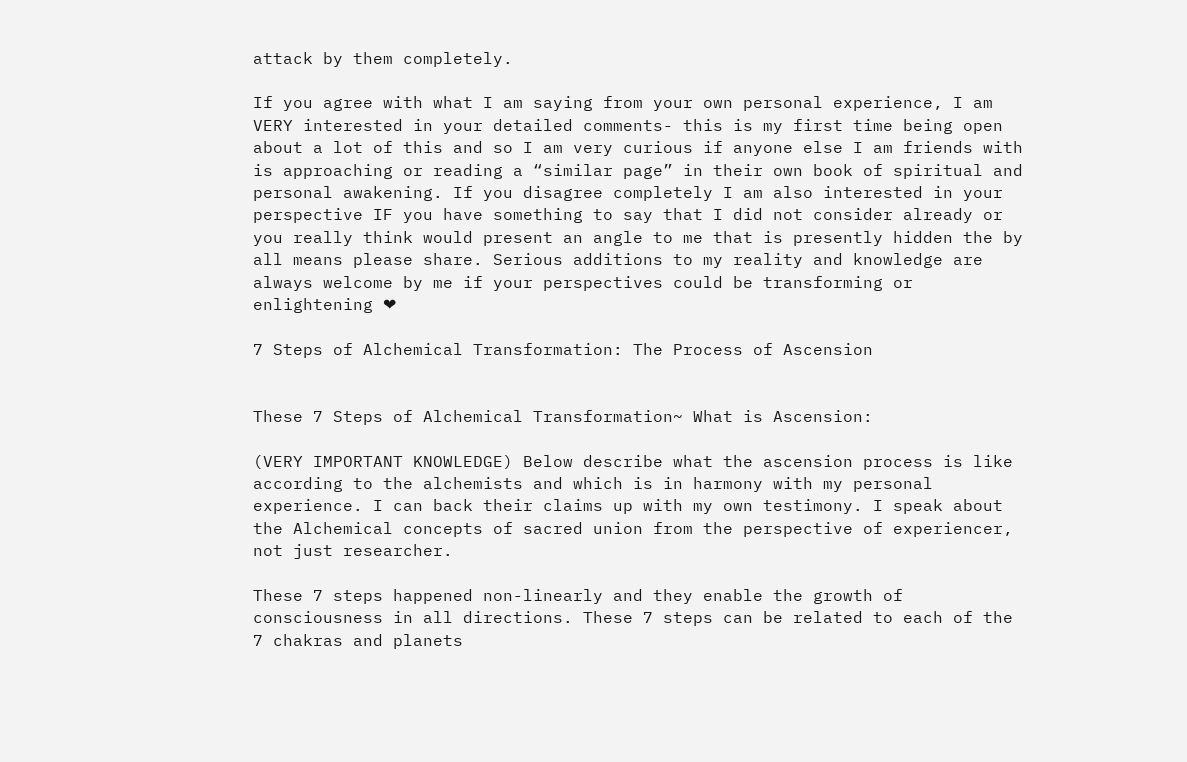attack by them completely.

If you agree with what I am saying from your own personal experience, I am VERY interested in your detailed comments- this is my first time being open about a lot of this and so I am very curious if anyone else I am friends with is approaching or reading a “similar page” in their own book of spiritual and personal awakening. If you disagree completely I am also interested in your perspective IF you have something to say that I did not consider already or you really think would present an angle to me that is presently hidden the by all means please share. Serious additions to my reality and knowledge are always welcome by me if your perspectives could be transforming or enlightening ❤

7 Steps of Alchemical Transformation: The Process of Ascension


These 7 Steps of Alchemical Transformation~ What is Ascension:

(VERY IMPORTANT KNOWLEDGE) Below describe what the ascension process is like according to the alchemists and which is in harmony with my personal experience. I can back their claims up with my own testimony. I speak about the Alchemical concepts of sacred union from the perspective of experiencer, not just researcher.

These 7 steps happened non-linearly and they enable the growth of consciousness in all directions. These 7 steps can be related to each of the 7 chakras and planets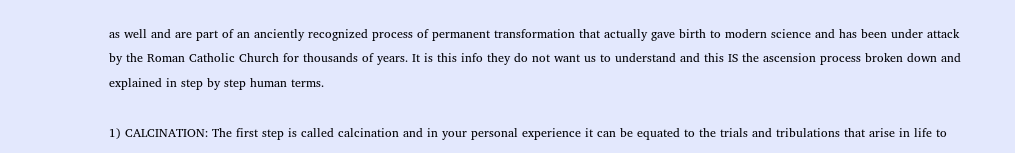as well and are part of an anciently recognized process of permanent transformation that actually gave birth to modern science and has been under attack by the Roman Catholic Church for thousands of years. It is this info they do not want us to understand and this IS the ascension process broken down and explained in step by step human terms.

1) CALCINATION: The first step is called calcination and in your personal experience it can be equated to the trials and tribulations that arise in life to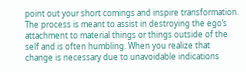point out your short comings and inspire transformation. The process is meant to assist in destroying the ego’s attachment to material things or things outside of the self and is often humbling. When you realize that change is necessary due to unavoidable indications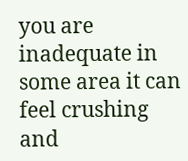you are inadequate in some area it can feel crushing and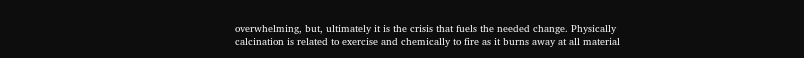overwhelming, but, ultimately it is the crisis that fuels the needed change. Physically calcination is related to exercise and chemically to fire as it burns away at all material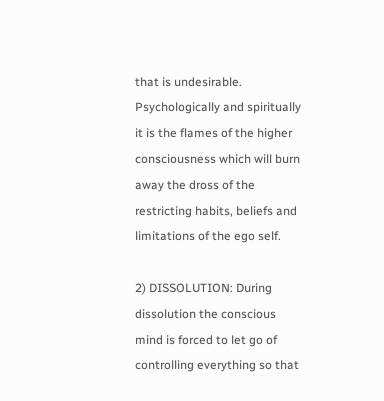that is undesirable. Psychologically and spiritually it is the flames of the higher consciousness which will burn away the dross of the restricting habits, beliefs and limitations of the ego self.

2) DISSOLUTION: During dissolution the conscious mind is forced to let go of controlling everything so that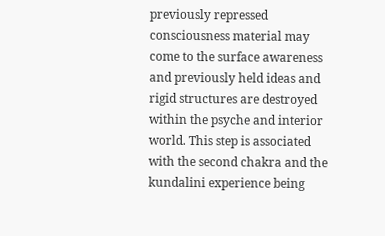previously repressed consciousness material may come to the surface awareness and previously held ideas and rigid structures are destroyed within the psyche and interior world. This step is associated with the second chakra and the kundalini experience being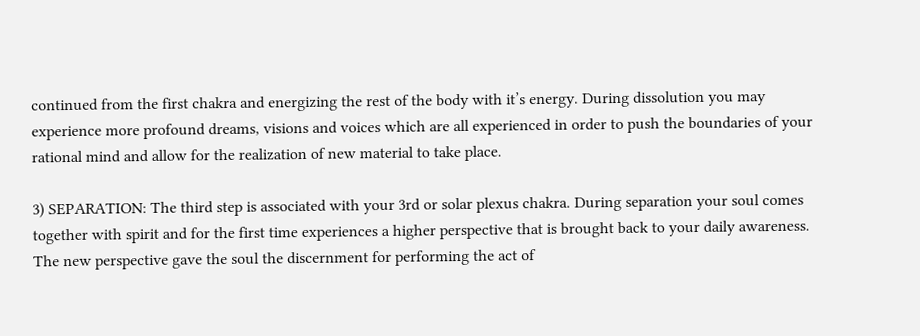continued from the first chakra and energizing the rest of the body with it’s energy. During dissolution you may experience more profound dreams, visions and voices which are all experienced in order to push the boundaries of your rational mind and allow for the realization of new material to take place.

3) SEPARATION: The third step is associated with your 3rd or solar plexus chakra. During separation your soul comes together with spirit and for the first time experiences a higher perspective that is brought back to your daily awareness. The new perspective gave the soul the discernment for performing the act of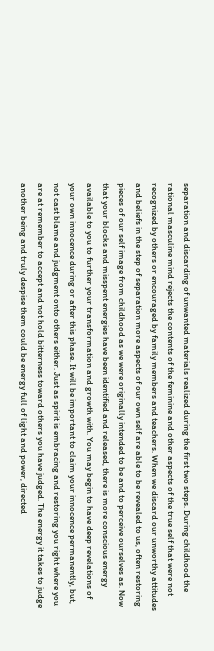separation and discarding of unwanted materials realized during the first two steps. During childhood the rational masculine mind rejects the contents of the feminine and other aspects of the true self that were not recognized by others or encouraged by family members and teachers. When we discard our unworthy attitudes and beliefs in the step of separation more aspects of our own self are able to be revealed to us, often restoring pieces of our self image from childhood as we were originally intended to be and to perceive ourselves as. Now that your blocks and misspent energies have been identified and released, there is more conscious energy available to you to further your transformation and growth with. You may begin to have deep revelations of your own innocence during or after this phase. It will be important to claim your innocence permanently, but, not cast blame and judgment onto others either. Just as spirit is embracing and restoring you right where you are at remember to accept and not hold bitterness toward others you have judged. The energy it takes to judge another being and truly despise them could be energy full of light and power, directed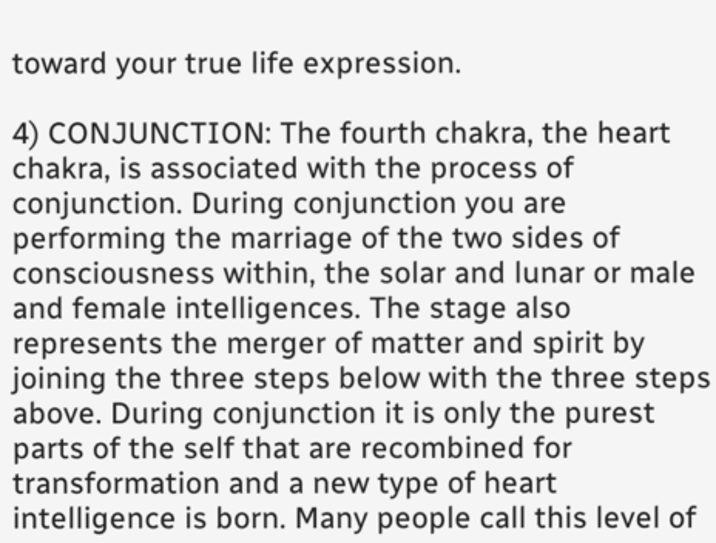toward your true life expression.

4) CONJUNCTION: The fourth chakra, the heart chakra, is associated with the process of conjunction. During conjunction you are performing the marriage of the two sides of consciousness within, the solar and lunar or male and female intelligences. The stage also represents the merger of matter and spirit by joining the three steps below with the three steps above. During conjunction it is only the purest parts of the self that are recombined for transformation and a new type of heart intelligence is born. Many people call this level of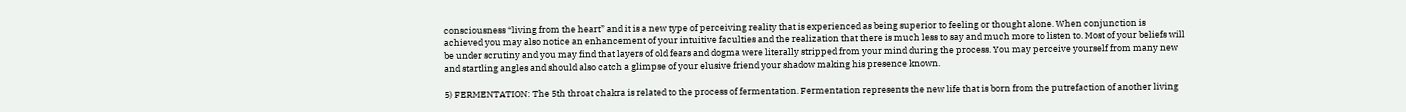consciousness “living from the heart” and it is a new type of perceiving reality that is experienced as being superior to feeling or thought alone. When conjunction is achieved you may also notice an enhancement of your intuitive faculties and the realization that there is much less to say and much more to listen to. Most of your beliefs will be under scrutiny and you may find that layers of old fears and dogma were literally stripped from your mind during the process. You may perceive yourself from many new and startling angles and should also catch a glimpse of your elusive friend your shadow making his presence known.

5) FERMENTATION: The 5th throat chakra is related to the process of fermentation. Fermentation represents the new life that is born from the putrefaction of another living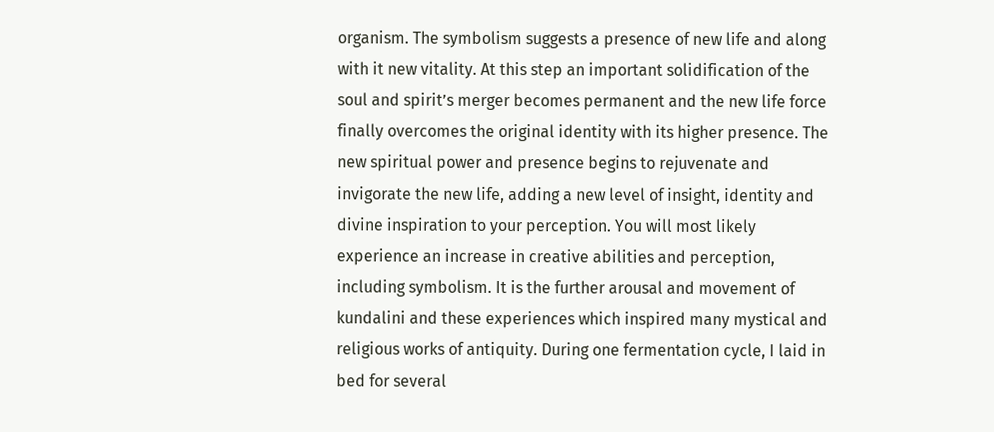organism. The symbolism suggests a presence of new life and along with it new vitality. At this step an important solidification of the soul and spirit’s merger becomes permanent and the new life force finally overcomes the original identity with its higher presence. The new spiritual power and presence begins to rejuvenate and invigorate the new life, adding a new level of insight, identity and divine inspiration to your perception. You will most likely experience an increase in creative abilities and perception, including symbolism. It is the further arousal and movement of kundalini and these experiences which inspired many mystical and religious works of antiquity. During one fermentation cycle, I laid in bed for several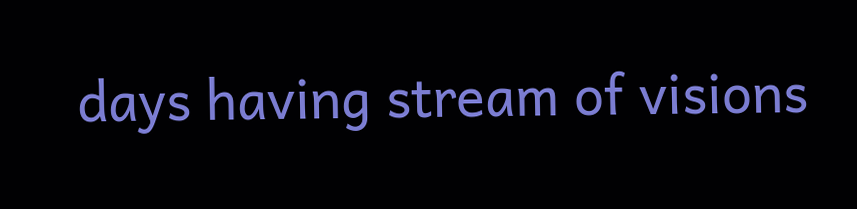days having stream of visions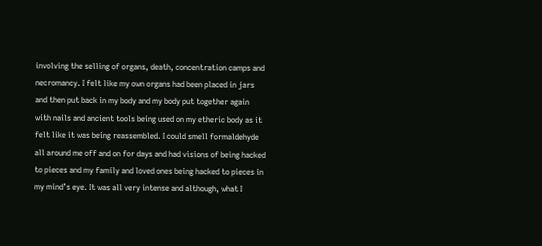involving the selling of organs, death, concentration camps and necromancy. I felt like my own organs had been placed in jars and then put back in my body and my body put together again with nails and ancient tools being used on my etheric body as it felt like it was being reassembled. I could smell formaldehyde all around me off and on for days and had visions of being hacked to pieces and my family and loved ones being hacked to pieces in my mind’s eye. It was all very intense and although, what I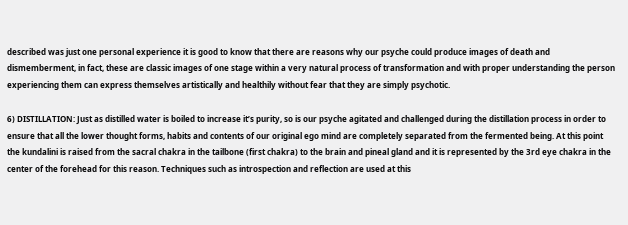described was just one personal experience it is good to know that there are reasons why our psyche could produce images of death and dismemberment, in fact, these are classic images of one stage within a very natural process of transformation and with proper understanding the person experiencing them can express themselves artistically and healthily without fear that they are simply psychotic.

6) DISTILLATION: Just as distilled water is boiled to increase it’s purity, so is our psyche agitated and challenged during the distillation process in order to ensure that all the lower thought forms, habits and contents of our original ego mind are completely separated from the fermented being. At this point the kundalini is raised from the sacral chakra in the tailbone (first chakra) to the brain and pineal gland and it is represented by the 3rd eye chakra in the center of the forehead for this reason. Techniques such as introspection and reflection are used at this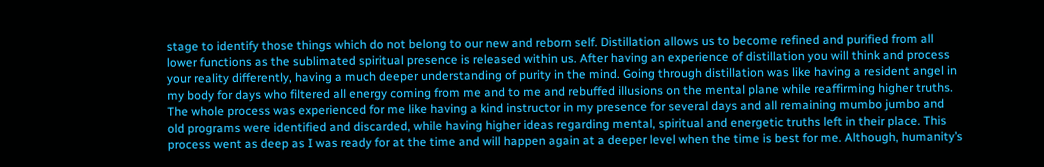stage to identify those things which do not belong to our new and reborn self. Distillation allows us to become refined and purified from all lower functions as the sublimated spiritual presence is released within us. After having an experience of distillation you will think and process your reality differently, having a much deeper understanding of purity in the mind. Going through distillation was like having a resident angel in my body for days who filtered all energy coming from me and to me and rebuffed illusions on the mental plane while reaffirming higher truths. The whole process was experienced for me like having a kind instructor in my presence for several days and all remaining mumbo jumbo and old programs were identified and discarded, while having higher ideas regarding mental, spiritual and energetic truths left in their place. This process went as deep as I was ready for at the time and will happen again at a deeper level when the time is best for me. Although, humanity’s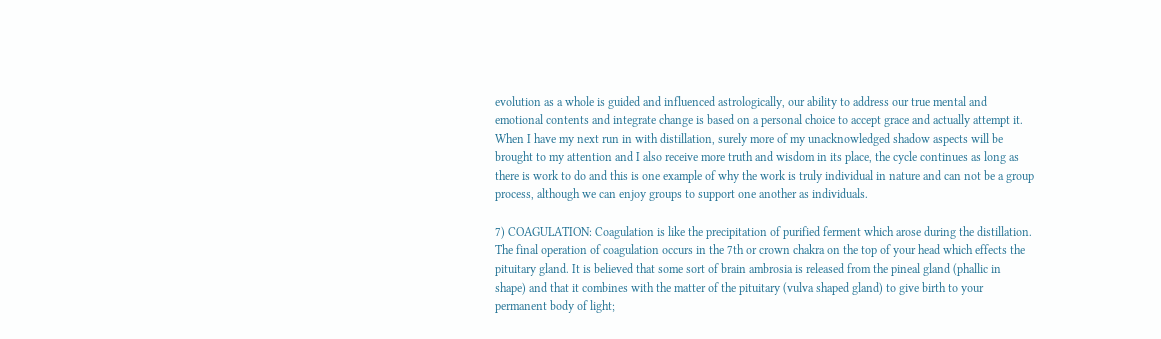evolution as a whole is guided and influenced astrologically, our ability to address our true mental and emotional contents and integrate change is based on a personal choice to accept grace and actually attempt it. When I have my next run in with distillation, surely more of my unacknowledged shadow aspects will be brought to my attention and I also receive more truth and wisdom in its place, the cycle continues as long as there is work to do and this is one example of why the work is truly individual in nature and can not be a group process, although we can enjoy groups to support one another as individuals.

7) COAGULATION: Coagulation is like the precipitation of purified ferment which arose during the distillation. The final operation of coagulation occurs in the 7th or crown chakra on the top of your head which effects the pituitary gland. It is believed that some sort of brain ambrosia is released from the pineal gland (phallic in shape) and that it combines with the matter of the pituitary (vulva shaped gland) to give birth to your permanent body of light;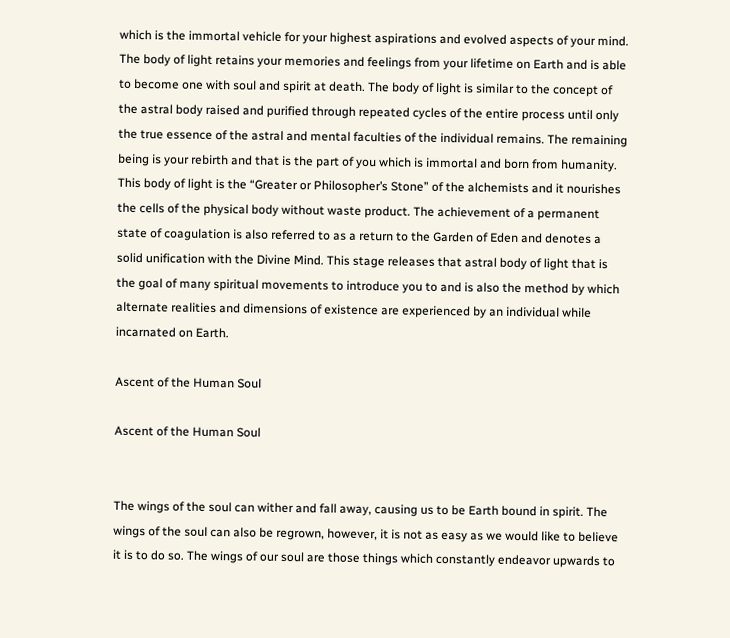which is the immortal vehicle for your highest aspirations and evolved aspects of your mind. The body of light retains your memories and feelings from your lifetime on Earth and is able to become one with soul and spirit at death. The body of light is similar to the concept of the astral body raised and purified through repeated cycles of the entire process until only the true essence of the astral and mental faculties of the individual remains. The remaining being is your rebirth and that is the part of you which is immortal and born from humanity. This body of light is the “Greater or Philosopher’s Stone” of the alchemists and it nourishes the cells of the physical body without waste product. The achievement of a permanent state of coagulation is also referred to as a return to the Garden of Eden and denotes a solid unification with the Divine Mind. This stage releases that astral body of light that is the goal of many spiritual movements to introduce you to and is also the method by which alternate realities and dimensions of existence are experienced by an individual while incarnated on Earth.

Ascent of the Human Soul

Ascent of the Human Soul


The wings of the soul can wither and fall away, causing us to be Earth bound in spirit. The wings of the soul can also be regrown, however, it is not as easy as we would like to believe it is to do so. The wings of our soul are those things which constantly endeavor upwards to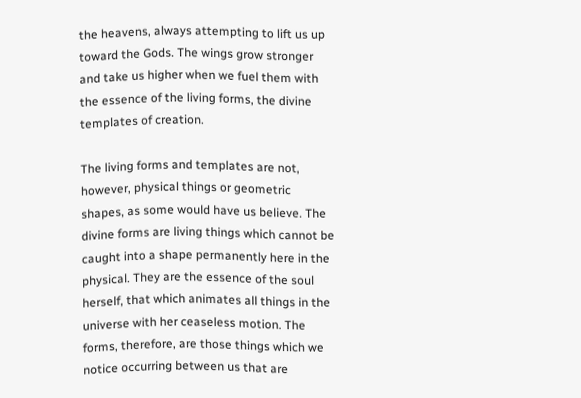the heavens, always attempting to lift us up toward the Gods. The wings grow stronger and take us higher when we fuel them with the essence of the living forms, the divine templates of creation.

The living forms and templates are not, however, physical things or geometric shapes, as some would have us believe. The divine forms are living things which cannot be caught into a shape permanently here in the physical. They are the essence of the soul herself, that which animates all things in the universe with her ceaseless motion. The forms, therefore, are those things which we notice occurring between us that are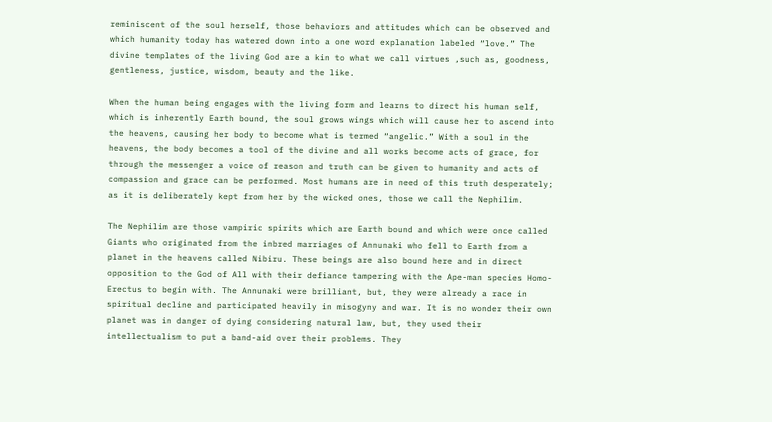reminiscent of the soul herself, those behaviors and attitudes which can be observed and which humanity today has watered down into a one word explanation labeled “love.” The divine templates of the living God are a kin to what we call virtues ,such as, goodness, gentleness, justice, wisdom, beauty and the like.

When the human being engages with the living form and learns to direct his human self, which is inherently Earth bound, the soul grows wings which will cause her to ascend into the heavens, causing her body to become what is termed “angelic.” With a soul in the heavens, the body becomes a tool of the divine and all works become acts of grace, for through the messenger a voice of reason and truth can be given to humanity and acts of compassion and grace can be performed. Most humans are in need of this truth desperately; as it is deliberately kept from her by the wicked ones, those we call the Nephilim.

The Nephilim are those vampiric spirits which are Earth bound and which were once called Giants who originated from the inbred marriages of Annunaki who fell to Earth from a planet in the heavens called Nibiru. These beings are also bound here and in direct opposition to the God of All with their defiance tampering with the Ape-man species Homo-Erectus to begin with. The Annunaki were brilliant, but, they were already a race in spiritual decline and participated heavily in misogyny and war. It is no wonder their own planet was in danger of dying considering natural law, but, they used their intellectualism to put a band-aid over their problems. They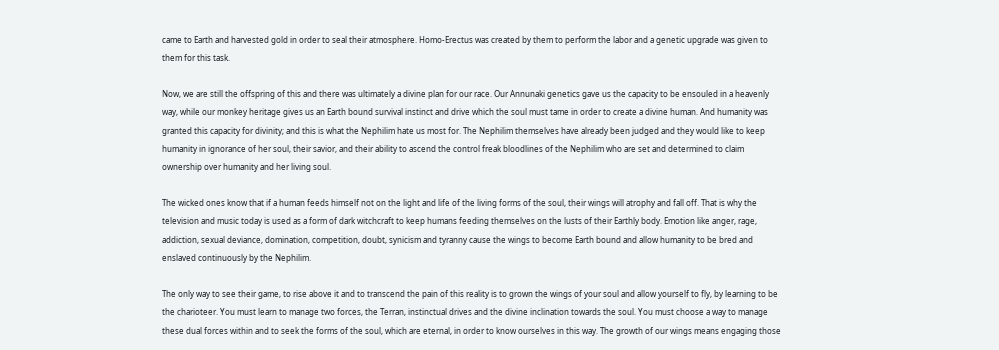came to Earth and harvested gold in order to seal their atmosphere. Homo-Erectus was created by them to perform the labor and a genetic upgrade was given to them for this task.

Now, we are still the offspring of this and there was ultimately a divine plan for our race. Our Annunaki genetics gave us the capacity to be ensouled in a heavenly way, while our monkey heritage gives us an Earth bound survival instinct and drive which the soul must tame in order to create a divine human. And humanity was granted this capacity for divinity; and this is what the Nephilim hate us most for. The Nephilim themselves have already been judged and they would like to keep humanity in ignorance of her soul, their savior, and their ability to ascend the control freak bloodlines of the Nephilim who are set and determined to claim ownership over humanity and her living soul.

The wicked ones know that if a human feeds himself not on the light and life of the living forms of the soul, their wings will atrophy and fall off. That is why the television and music today is used as a form of dark witchcraft to keep humans feeding themselves on the lusts of their Earthly body. Emotion like anger, rage, addiction, sexual deviance, domination, competition, doubt, synicism and tyranny cause the wings to become Earth bound and allow humanity to be bred and enslaved continuously by the Nephilim.

The only way to see their game, to rise above it and to transcend the pain of this reality is to grown the wings of your soul and allow yourself to fly, by learning to be the charioteer. You must learn to manage two forces, the Terran, instinctual drives and the divine inclination towards the soul. You must choose a way to manage these dual forces within and to seek the forms of the soul, which are eternal, in order to know ourselves in this way. The growth of our wings means engaging those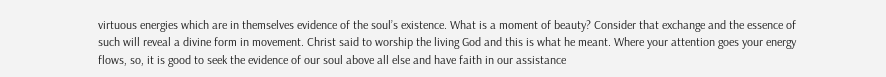virtuous energies which are in themselves evidence of the soul’s existence. What is a moment of beauty? Consider that exchange and the essence of such will reveal a divine form in movement. Christ said to worship the living God and this is what he meant. Where your attention goes your energy flows, so, it is good to seek the evidence of our soul above all else and have faith in our assistance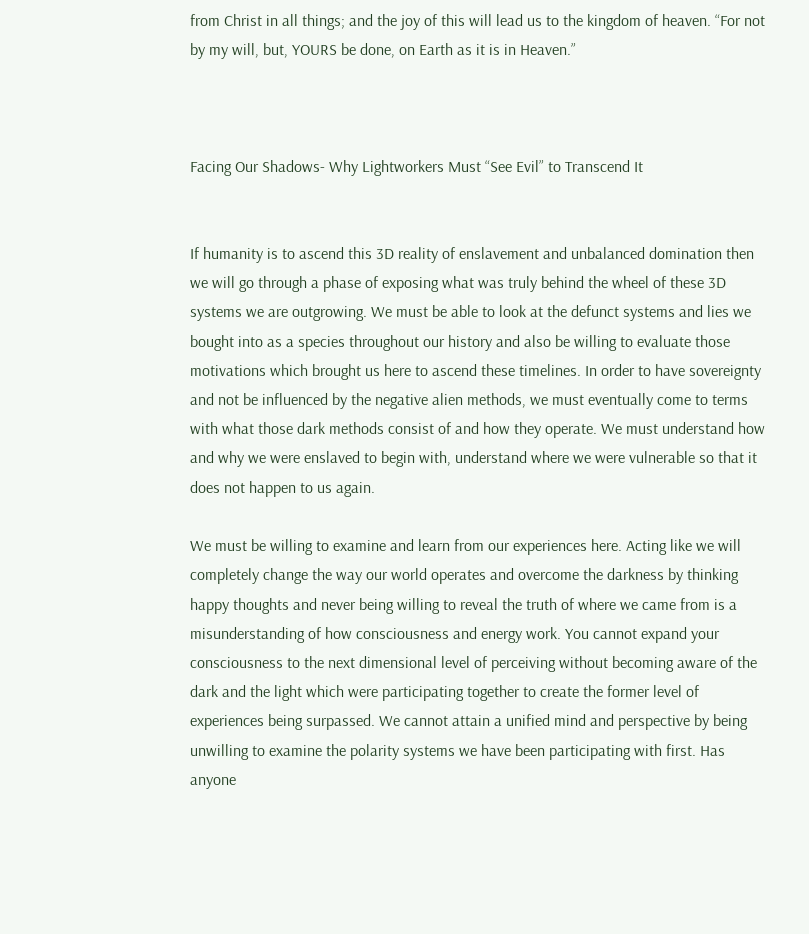from Christ in all things; and the joy of this will lead us to the kingdom of heaven. “For not by my will, but, YOURS be done, on Earth as it is in Heaven.”



Facing Our Shadows- Why Lightworkers Must “See Evil” to Transcend It


If humanity is to ascend this 3D reality of enslavement and unbalanced domination then we will go through a phase of exposing what was truly behind the wheel of these 3D systems we are outgrowing. We must be able to look at the defunct systems and lies we bought into as a species throughout our history and also be willing to evaluate those motivations which brought us here to ascend these timelines. In order to have sovereignty and not be influenced by the negative alien methods, we must eventually come to terms with what those dark methods consist of and how they operate. We must understand how and why we were enslaved to begin with, understand where we were vulnerable so that it does not happen to us again.

We must be willing to examine and learn from our experiences here. Acting like we will completely change the way our world operates and overcome the darkness by thinking happy thoughts and never being willing to reveal the truth of where we came from is a misunderstanding of how consciousness and energy work. You cannot expand your consciousness to the next dimensional level of perceiving without becoming aware of the dark and the light which were participating together to create the former level of experiences being surpassed. We cannot attain a unified mind and perspective by being unwilling to examine the polarity systems we have been participating with first. Has anyone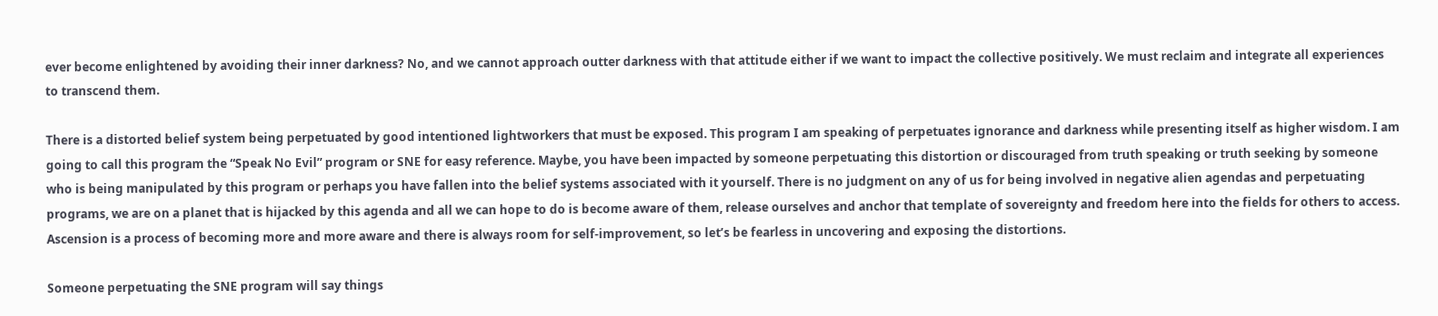ever become enlightened by avoiding their inner darkness? No, and we cannot approach outter darkness with that attitude either if we want to impact the collective positively. We must reclaim and integrate all experiences to transcend them.

There is a distorted belief system being perpetuated by good intentioned lightworkers that must be exposed. This program I am speaking of perpetuates ignorance and darkness while presenting itself as higher wisdom. I am going to call this program the “Speak No Evil” program or SNE for easy reference. Maybe, you have been impacted by someone perpetuating this distortion or discouraged from truth speaking or truth seeking by someone who is being manipulated by this program or perhaps you have fallen into the belief systems associated with it yourself. There is no judgment on any of us for being involved in negative alien agendas and perpetuating programs, we are on a planet that is hijacked by this agenda and all we can hope to do is become aware of them, release ourselves and anchor that template of sovereignty and freedom here into the fields for others to access. Ascension is a process of becoming more and more aware and there is always room for self-improvement, so let’s be fearless in uncovering and exposing the distortions.

Someone perpetuating the SNE program will say things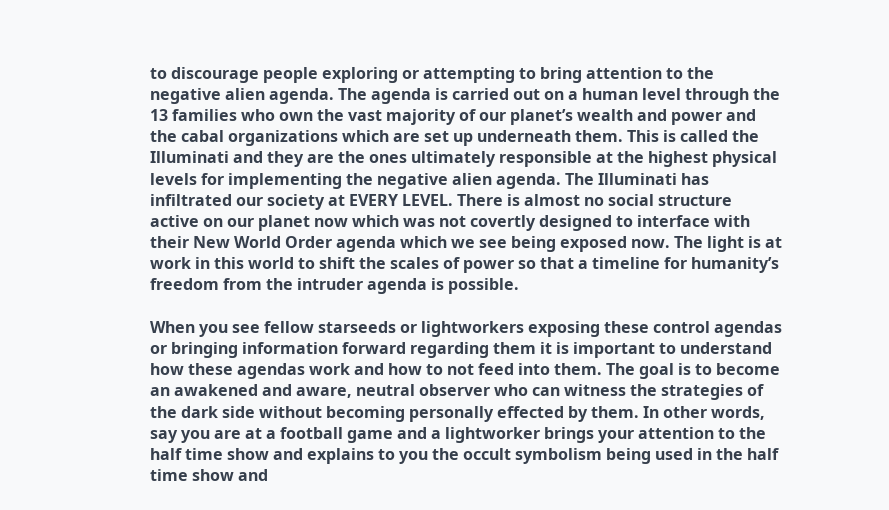to discourage people exploring or attempting to bring attention to the negative alien agenda. The agenda is carried out on a human level through the 13 families who own the vast majority of our planet’s wealth and power and the cabal organizations which are set up underneath them. This is called the Illuminati and they are the ones ultimately responsible at the highest physical levels for implementing the negative alien agenda. The Illuminati has infiltrated our society at EVERY LEVEL. There is almost no social structure active on our planet now which was not covertly designed to interface with their New World Order agenda which we see being exposed now. The light is at work in this world to shift the scales of power so that a timeline for humanity’s freedom from the intruder agenda is possible.

When you see fellow starseeds or lightworkers exposing these control agendas or bringing information forward regarding them it is important to understand how these agendas work and how to not feed into them. The goal is to become an awakened and aware, neutral observer who can witness the strategies of the dark side without becoming personally effected by them. In other words, say you are at a football game and a lightworker brings your attention to the half time show and explains to you the occult symbolism being used in the half time show and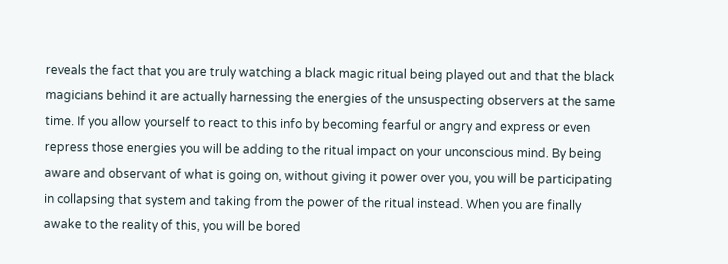reveals the fact that you are truly watching a black magic ritual being played out and that the black magicians behind it are actually harnessing the energies of the unsuspecting observers at the same time. If you allow yourself to react to this info by becoming fearful or angry and express or even repress those energies you will be adding to the ritual impact on your unconscious mind. By being aware and observant of what is going on, without giving it power over you, you will be participating in collapsing that system and taking from the power of the ritual instead. When you are finally awake to the reality of this, you will be bored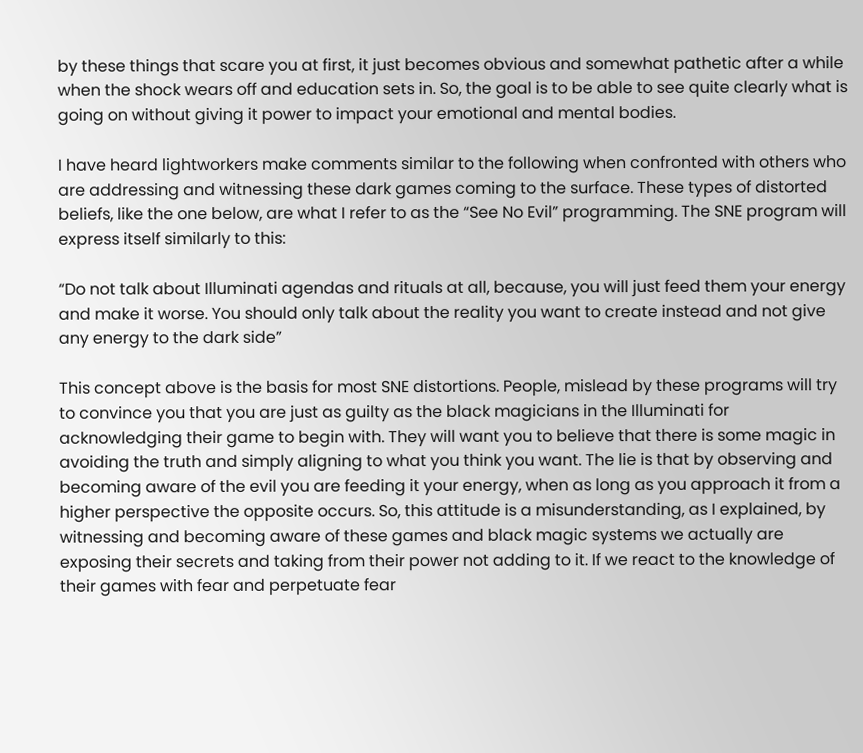by these things that scare you at first, it just becomes obvious and somewhat pathetic after a while when the shock wears off and education sets in. So, the goal is to be able to see quite clearly what is going on without giving it power to impact your emotional and mental bodies.

I have heard lightworkers make comments similar to the following when confronted with others who are addressing and witnessing these dark games coming to the surface. These types of distorted beliefs, like the one below, are what I refer to as the “See No Evil” programming. The SNE program will express itself similarly to this:

“Do not talk about Illuminati agendas and rituals at all, because, you will just feed them your energy and make it worse. You should only talk about the reality you want to create instead and not give any energy to the dark side”

This concept above is the basis for most SNE distortions. People, mislead by these programs will try to convince you that you are just as guilty as the black magicians in the Illuminati for acknowledging their game to begin with. They will want you to believe that there is some magic in avoiding the truth and simply aligning to what you think you want. The lie is that by observing and becoming aware of the evil you are feeding it your energy, when as long as you approach it from a higher perspective the opposite occurs. So, this attitude is a misunderstanding, as I explained, by witnessing and becoming aware of these games and black magic systems we actually are exposing their secrets and taking from their power not adding to it. If we react to the knowledge of their games with fear and perpetuate fear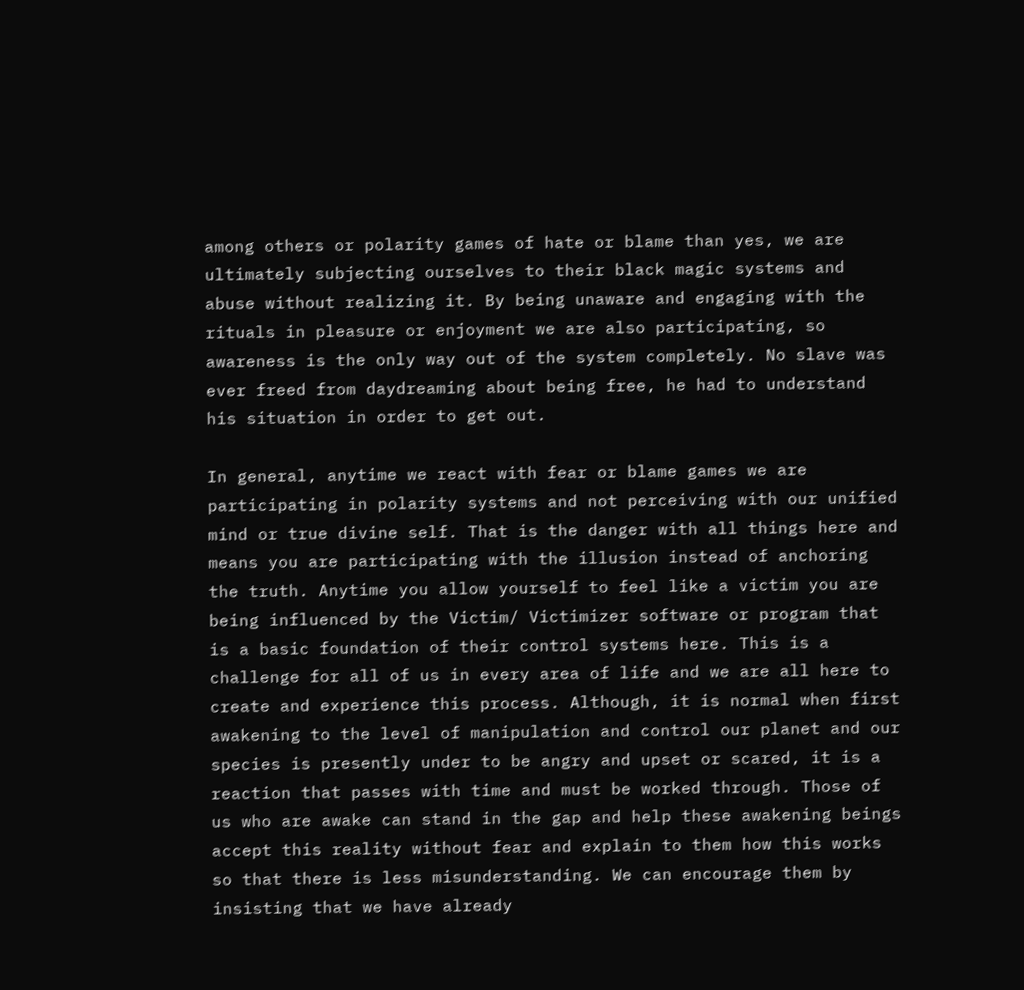among others or polarity games of hate or blame than yes, we are ultimately subjecting ourselves to their black magic systems and abuse without realizing it. By being unaware and engaging with the rituals in pleasure or enjoyment we are also participating, so awareness is the only way out of the system completely. No slave was ever freed from daydreaming about being free, he had to understand his situation in order to get out.

In general, anytime we react with fear or blame games we are participating in polarity systems and not perceiving with our unified mind or true divine self. That is the danger with all things here and means you are participating with the illusion instead of anchoring the truth. Anytime you allow yourself to feel like a victim you are being influenced by the Victim/ Victimizer software or program that is a basic foundation of their control systems here. This is a challenge for all of us in every area of life and we are all here to create and experience this process. Although, it is normal when first awakening to the level of manipulation and control our planet and our species is presently under to be angry and upset or scared, it is a reaction that passes with time and must be worked through. Those of us who are awake can stand in the gap and help these awakening beings accept this reality without fear and explain to them how this works so that there is less misunderstanding. We can encourage them by insisting that we have already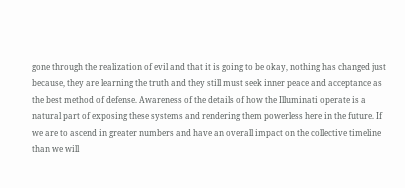gone through the realization of evil and that it is going to be okay, nothing has changed just because, they are learning the truth and they still must seek inner peace and acceptance as the best method of defense. Awareness of the details of how the Illuminati operate is a natural part of exposing these systems and rendering them powerless here in the future. If we are to ascend in greater numbers and have an overall impact on the collective timeline than we will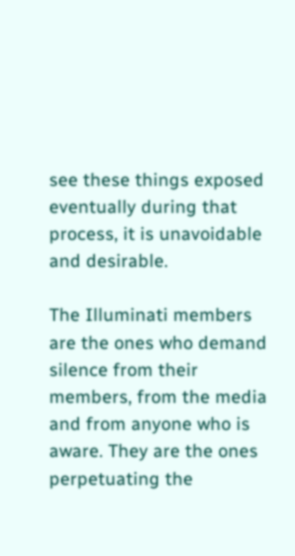see these things exposed eventually during that process, it is unavoidable and desirable.

The Illuminati members are the ones who demand silence from their members, from the media and from anyone who is aware. They are the ones perpetuating the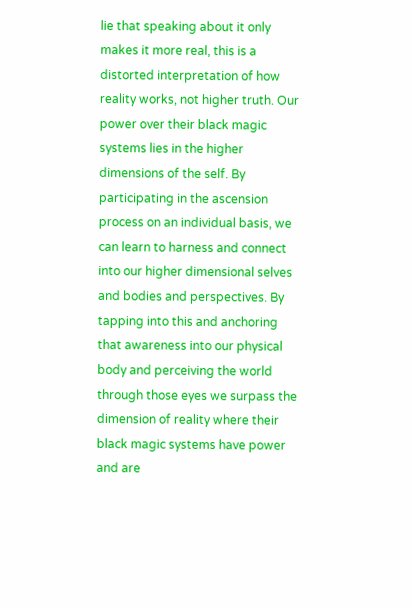lie that speaking about it only makes it more real, this is a distorted interpretation of how reality works, not higher truth. Our power over their black magic systems lies in the higher dimensions of the self. By participating in the ascension process on an individual basis, we can learn to harness and connect into our higher dimensional selves and bodies and perspectives. By tapping into this and anchoring that awareness into our physical body and perceiving the world through those eyes we surpass the dimension of reality where their black magic systems have power and are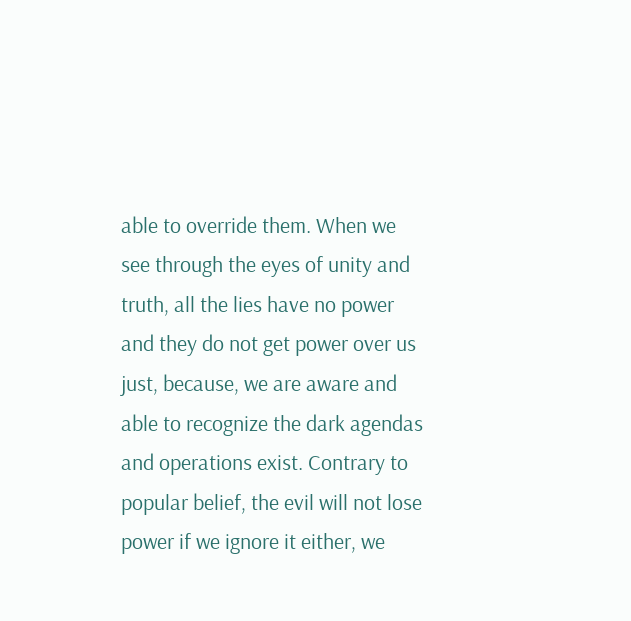able to override them. When we see through the eyes of unity and truth, all the lies have no power and they do not get power over us just, because, we are aware and able to recognize the dark agendas and operations exist. Contrary to popular belief, the evil will not lose power if we ignore it either, we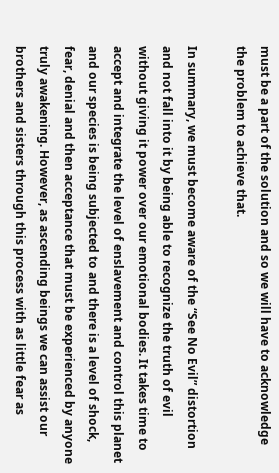must be a part of the solution and so we will have to acknowledge the problem to achieve that.

In summary, we must become aware of the “See No Evil” distortion and not fall into it by being able to recognize the truth of evil without giving it power over our emotional bodies. It takes time to accept and integrate the level of enslavement and control this planet and our species is being subjected to and there is a level of shock, fear, denial and then acceptance that must be experienced by anyone truly awakening. However, as ascending beings we can assist our brothers and sisters through this process with as little fear as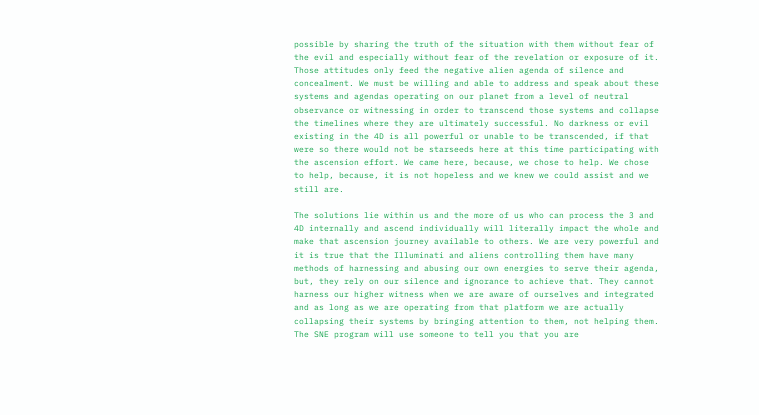possible by sharing the truth of the situation with them without fear of the evil and especially without fear of the revelation or exposure of it. Those attitudes only feed the negative alien agenda of silence and concealment. We must be willing and able to address and speak about these systems and agendas operating on our planet from a level of neutral observance or witnessing in order to transcend those systems and collapse the timelines where they are ultimately successful. No darkness or evil existing in the 4D is all powerful or unable to be transcended, if that were so there would not be starseeds here at this time participating with the ascension effort. We came here, because, we chose to help. We chose to help, because, it is not hopeless and we knew we could assist and we still are.

The solutions lie within us and the more of us who can process the 3 and 4D internally and ascend individually will literally impact the whole and make that ascension journey available to others. We are very powerful and it is true that the Illuminati and aliens controlling them have many methods of harnessing and abusing our own energies to serve their agenda, but, they rely on our silence and ignorance to achieve that. They cannot harness our higher witness when we are aware of ourselves and integrated and as long as we are operating from that platform we are actually collapsing their systems by bringing attention to them, not helping them. The SNE program will use someone to tell you that you are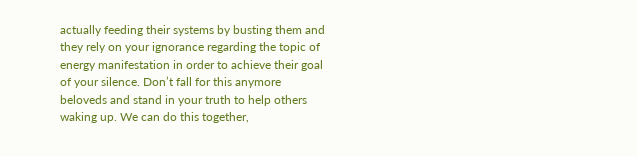actually feeding their systems by busting them and they rely on your ignorance regarding the topic of energy manifestation in order to achieve their goal of your silence. Don’t fall for this anymore beloveds and stand in your truth to help others waking up. We can do this together,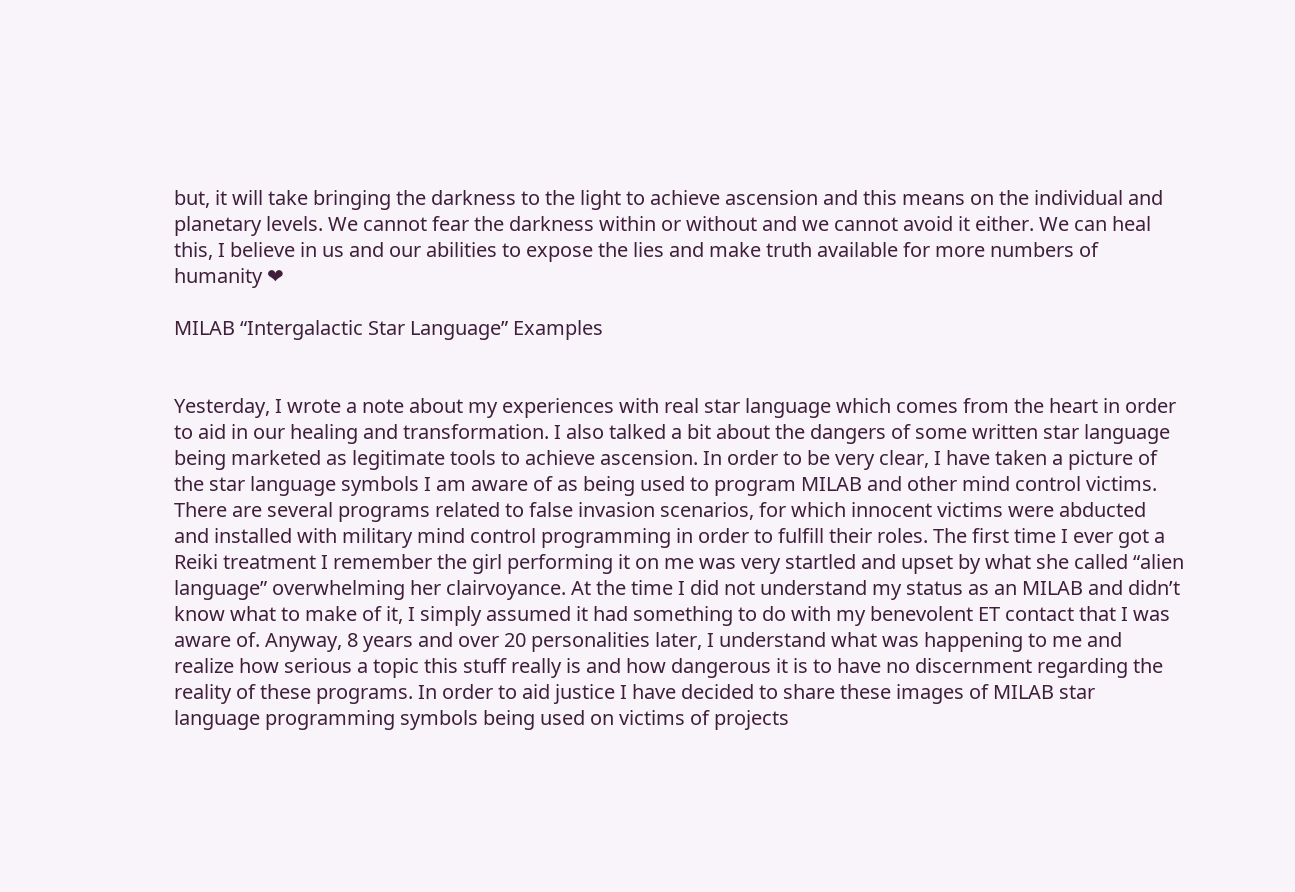but, it will take bringing the darkness to the light to achieve ascension and this means on the individual and planetary levels. We cannot fear the darkness within or without and we cannot avoid it either. We can heal this, I believe in us and our abilities to expose the lies and make truth available for more numbers of humanity ❤

MILAB “Intergalactic Star Language” Examples


Yesterday, I wrote a note about my experiences with real star language which comes from the heart in order to aid in our healing and transformation. I also talked a bit about the dangers of some written star language being marketed as legitimate tools to achieve ascension. In order to be very clear, I have taken a picture of the star language symbols I am aware of as being used to program MILAB and other mind control victims. There are several programs related to false invasion scenarios, for which innocent victims were abducted and installed with military mind control programming in order to fulfill their roles. The first time I ever got a Reiki treatment I remember the girl performing it on me was very startled and upset by what she called “alien language” overwhelming her clairvoyance. At the time I did not understand my status as an MILAB and didn’t know what to make of it, I simply assumed it had something to do with my benevolent ET contact that I was aware of. Anyway, 8 years and over 20 personalities later, I understand what was happening to me and realize how serious a topic this stuff really is and how dangerous it is to have no discernment regarding the reality of these programs. In order to aid justice I have decided to share these images of MILAB star language programming symbols being used on victims of projects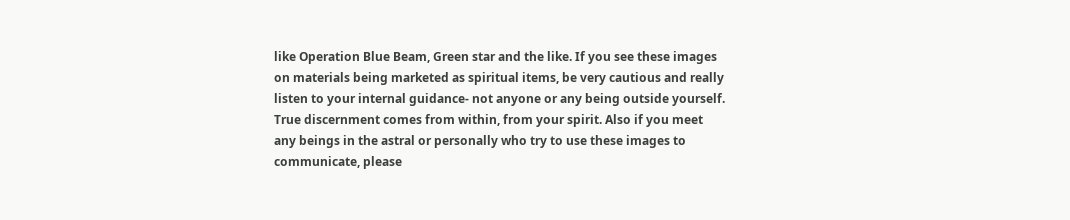like Operation Blue Beam, Green star and the like. If you see these images on materials being marketed as spiritual items, be very cautious and really listen to your internal guidance- not anyone or any being outside yourself. True discernment comes from within, from your spirit. Also if you meet any beings in the astral or personally who try to use these images to communicate, please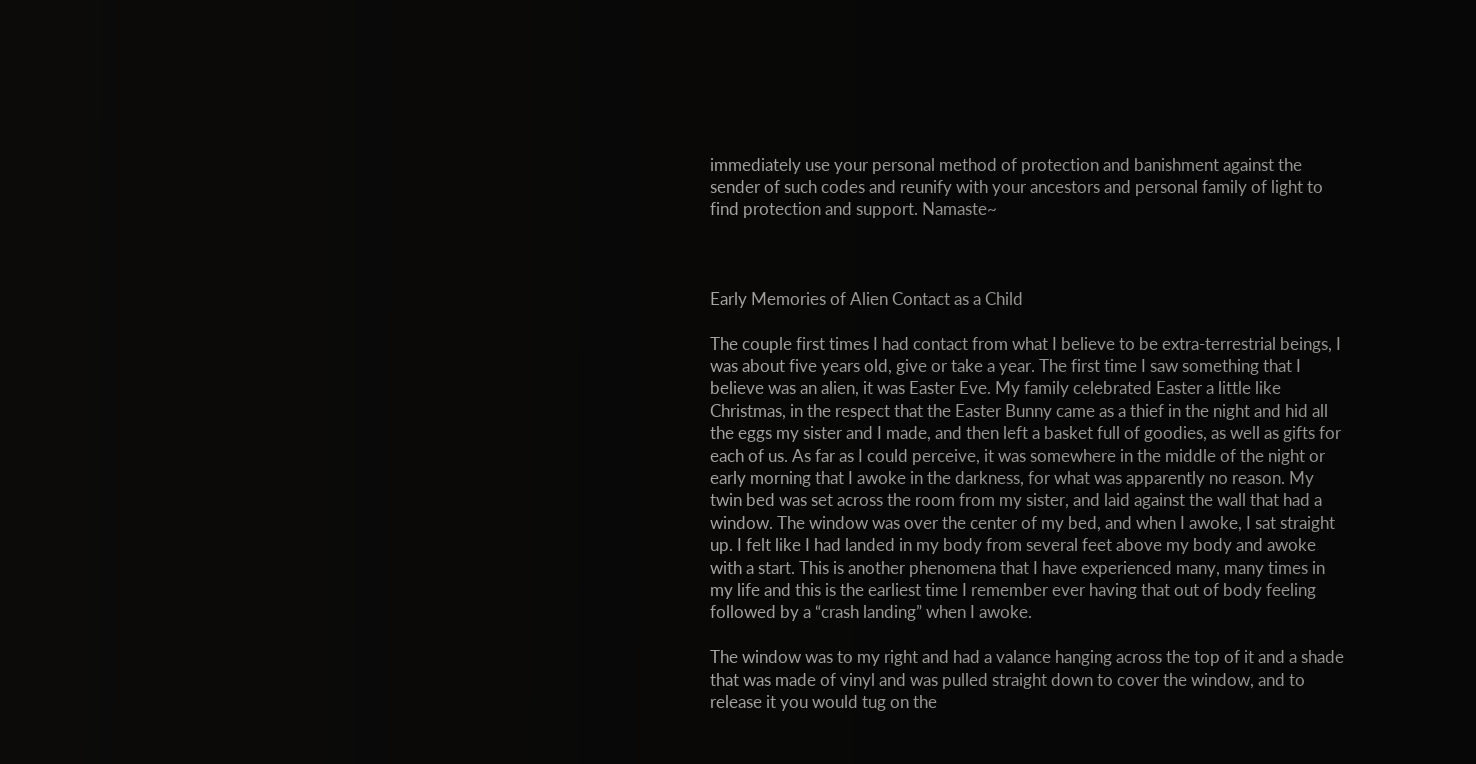immediately use your personal method of protection and banishment against the sender of such codes and reunify with your ancestors and personal family of light to find protection and support. Namaste~



Early Memories of Alien Contact as a Child

The couple first times I had contact from what I believe to be extra-terrestrial beings, I was about five years old, give or take a year. The first time I saw something that I believe was an alien, it was Easter Eve. My family celebrated Easter a little like Christmas, in the respect that the Easter Bunny came as a thief in the night and hid all the eggs my sister and I made, and then left a basket full of goodies, as well as gifts for each of us. As far as I could perceive, it was somewhere in the middle of the night or early morning that I awoke in the darkness, for what was apparently no reason. My twin bed was set across the room from my sister, and laid against the wall that had a window. The window was over the center of my bed, and when I awoke, I sat straight up. I felt like I had landed in my body from several feet above my body and awoke with a start. This is another phenomena that I have experienced many, many times in my life and this is the earliest time I remember ever having that out of body feeling followed by a “crash landing” when I awoke.

The window was to my right and had a valance hanging across the top of it and a shade that was made of vinyl and was pulled straight down to cover the window, and to release it you would tug on the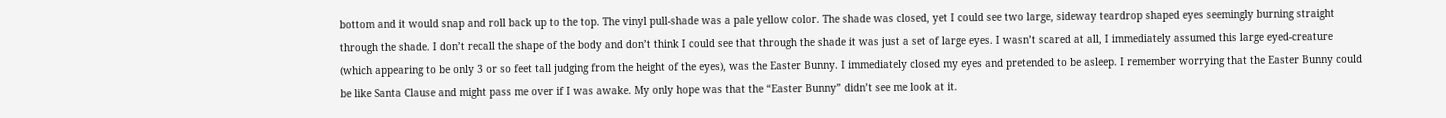bottom and it would snap and roll back up to the top. The vinyl pull-shade was a pale yellow color. The shade was closed, yet I could see two large, sideway teardrop shaped eyes seemingly burning straight through the shade. I don’t recall the shape of the body and don’t think I could see that through the shade it was just a set of large eyes. I wasn’t scared at all, I immediately assumed this large eyed-creature (which appearing to be only 3 or so feet tall judging from the height of the eyes), was the Easter Bunny. I immediately closed my eyes and pretended to be asleep. I remember worrying that the Easter Bunny could be like Santa Clause and might pass me over if I was awake. My only hope was that the “Easter Bunny” didn’t see me look at it.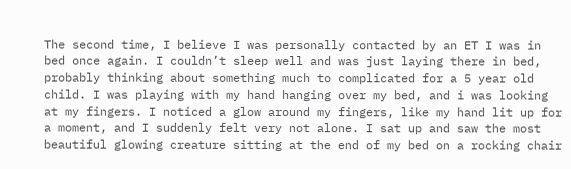The second time, I believe I was personally contacted by an ET I was in bed once again. I couldn’t sleep well and was just laying there in bed, probably thinking about something much to complicated for a 5 year old child. I was playing with my hand hanging over my bed, and i was looking at my fingers. I noticed a glow around my fingers, like my hand lit up for a moment, and I suddenly felt very not alone. I sat up and saw the most beautiful glowing creature sitting at the end of my bed on a rocking chair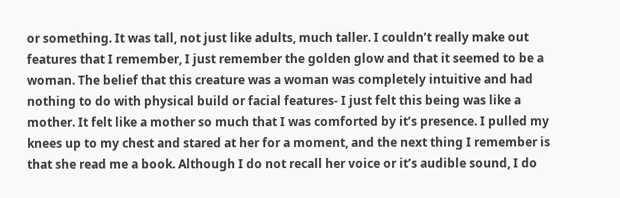or something. It was tall, not just like adults, much taller. I couldn’t really make out features that I remember, I just remember the golden glow and that it seemed to be a woman. The belief that this creature was a woman was completely intuitive and had nothing to do with physical build or facial features- I just felt this being was like a mother. It felt like a mother so much that I was comforted by it’s presence. I pulled my knees up to my chest and stared at her for a moment, and the next thing I remember is that she read me a book. Although I do not recall her voice or it’s audible sound, I do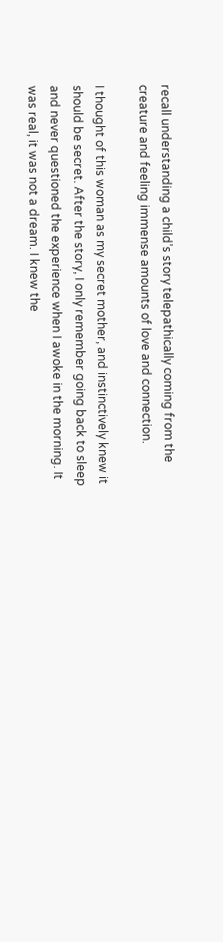recall understanding a child’s story telepathically coming from the creature and feeling immense amounts of love and connection.

I thought of this woman as my secret mother, and instinctively knew it should be secret. After the story, I only remember going back to sleep and never questioned the experience when I awoke in the morning. It was real, it was not a dream. I knew the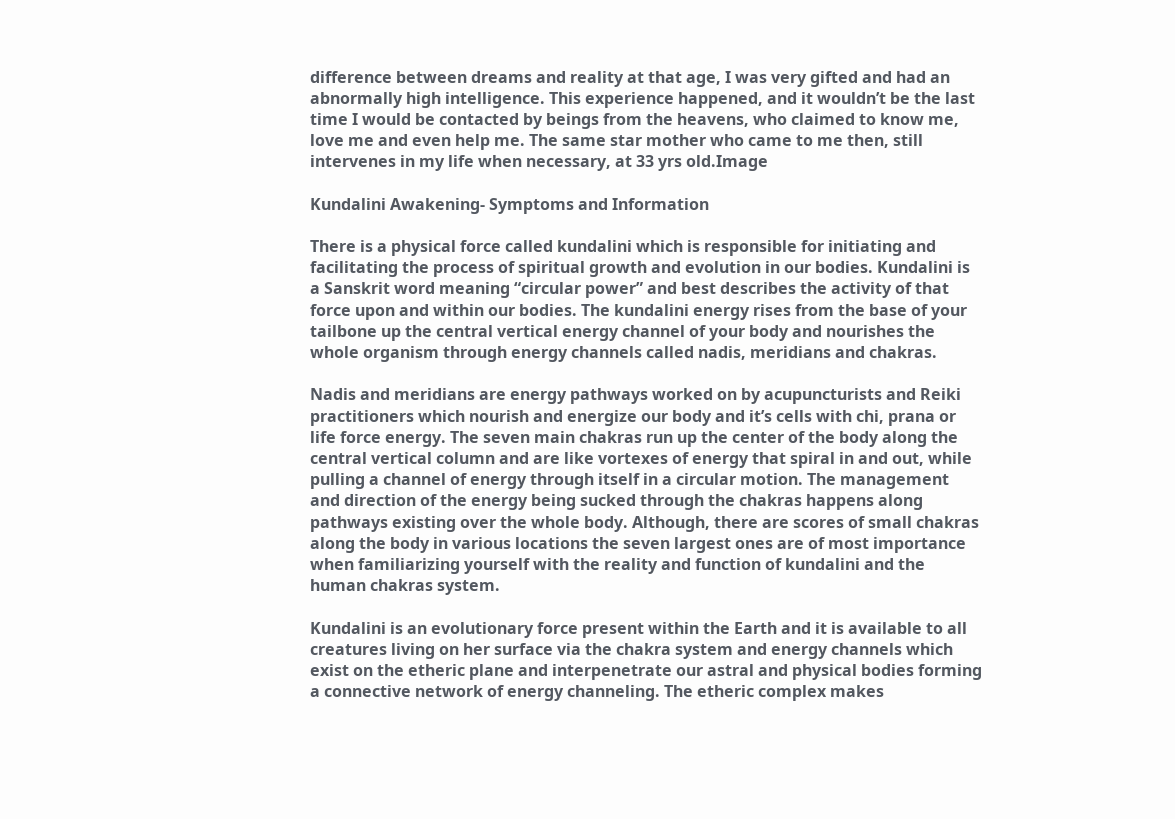difference between dreams and reality at that age, I was very gifted and had an abnormally high intelligence. This experience happened, and it wouldn’t be the last time I would be contacted by beings from the heavens, who claimed to know me, love me and even help me. The same star mother who came to me then, still intervenes in my life when necessary, at 33 yrs old.Image

Kundalini Awakening- Symptoms and Information

There is a physical force called kundalini which is responsible for initiating and facilitating the process of spiritual growth and evolution in our bodies. Kundalini is a Sanskrit word meaning “circular power” and best describes the activity of that force upon and within our bodies. The kundalini energy rises from the base of your tailbone up the central vertical energy channel of your body and nourishes the whole organism through energy channels called nadis, meridians and chakras.

Nadis and meridians are energy pathways worked on by acupuncturists and Reiki practitioners which nourish and energize our body and it’s cells with chi, prana or life force energy. The seven main chakras run up the center of the body along the central vertical column and are like vortexes of energy that spiral in and out, while pulling a channel of energy through itself in a circular motion. The management and direction of the energy being sucked through the chakras happens along pathways existing over the whole body. Although, there are scores of small chakras along the body in various locations the seven largest ones are of most importance when familiarizing yourself with the reality and function of kundalini and the human chakras system.

Kundalini is an evolutionary force present within the Earth and it is available to all creatures living on her surface via the chakra system and energy channels which exist on the etheric plane and interpenetrate our astral and physical bodies forming a connective network of energy channeling. The etheric complex makes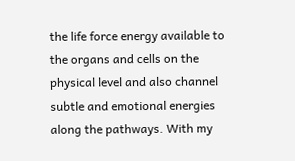the life force energy available to the organs and cells on the physical level and also channel subtle and emotional energies along the pathways. With my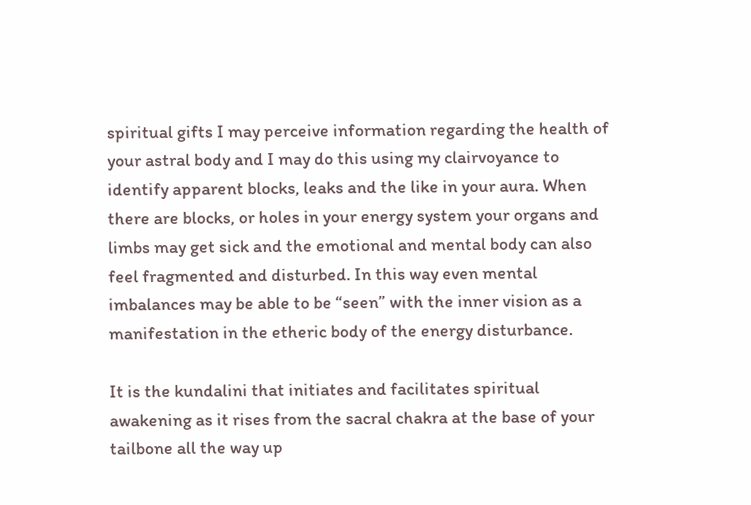spiritual gifts I may perceive information regarding the health of your astral body and I may do this using my clairvoyance to identify apparent blocks, leaks and the like in your aura. When there are blocks, or holes in your energy system your organs and limbs may get sick and the emotional and mental body can also feel fragmented and disturbed. In this way even mental imbalances may be able to be “seen” with the inner vision as a manifestation in the etheric body of the energy disturbance.

It is the kundalini that initiates and facilitates spiritual awakening as it rises from the sacral chakra at the base of your tailbone all the way up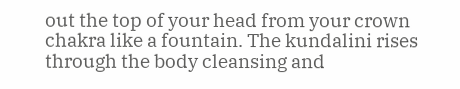out the top of your head from your crown chakra like a fountain. The kundalini rises through the body cleansing and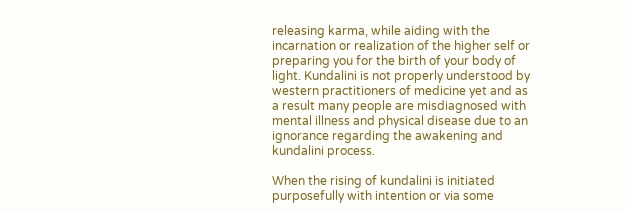releasing karma, while aiding with the incarnation or realization of the higher self or preparing you for the birth of your body of light. Kundalini is not properly understood by western practitioners of medicine yet and as a result many people are misdiagnosed with mental illness and physical disease due to an ignorance regarding the awakening and kundalini process.

When the rising of kundalini is initiated purposefully with intention or via some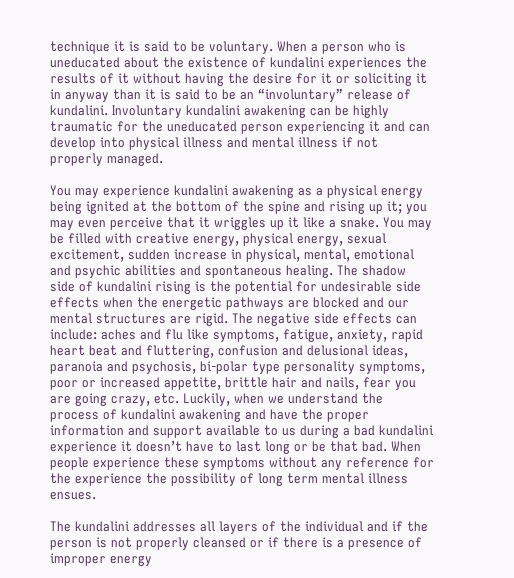technique it is said to be voluntary. When a person who is uneducated about the existence of kundalini experiences the results of it without having the desire for it or soliciting it in anyway than it is said to be an “involuntary” release of kundalini. Involuntary kundalini awakening can be highly traumatic for the uneducated person experiencing it and can develop into physical illness and mental illness if not properly managed.

You may experience kundalini awakening as a physical energy being ignited at the bottom of the spine and rising up it; you may even perceive that it wriggles up it like a snake. You may be filled with creative energy, physical energy, sexual excitement, sudden increase in physical, mental, emotional and psychic abilities and spontaneous healing. The shadow side of kundalini rising is the potential for undesirable side effects when the energetic pathways are blocked and our mental structures are rigid. The negative side effects can include: aches and flu like symptoms, fatigue, anxiety, rapid heart beat and fluttering, confusion and delusional ideas, paranoia and psychosis, bi-polar type personality symptoms, poor or increased appetite, brittle hair and nails, fear you are going crazy, etc. Luckily, when we understand the process of kundalini awakening and have the proper information and support available to us during a bad kundalini experience it doesn’t have to last long or be that bad. When people experience these symptoms without any reference for the experience the possibility of long term mental illness ensues.

The kundalini addresses all layers of the individual and if the person is not properly cleansed or if there is a presence of improper energy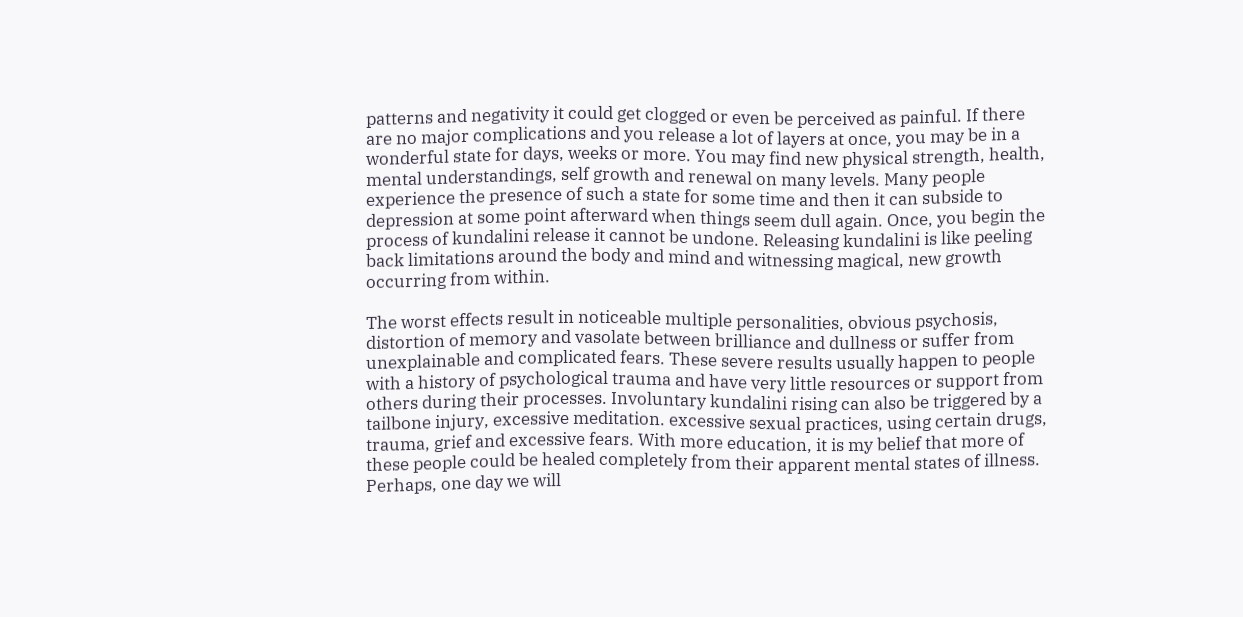patterns and negativity it could get clogged or even be perceived as painful. If there are no major complications and you release a lot of layers at once, you may be in a wonderful state for days, weeks or more. You may find new physical strength, health, mental understandings, self growth and renewal on many levels. Many people experience the presence of such a state for some time and then it can subside to depression at some point afterward when things seem dull again. Once, you begin the process of kundalini release it cannot be undone. Releasing kundalini is like peeling back limitations around the body and mind and witnessing magical, new growth occurring from within.

The worst effects result in noticeable multiple personalities, obvious psychosis, distortion of memory and vasolate between brilliance and dullness or suffer from unexplainable and complicated fears. These severe results usually happen to people with a history of psychological trauma and have very little resources or support from others during their processes. Involuntary kundalini rising can also be triggered by a tailbone injury, excessive meditation. excessive sexual practices, using certain drugs, trauma, grief and excessive fears. With more education, it is my belief that more of these people could be healed completely from their apparent mental states of illness. Perhaps, one day we will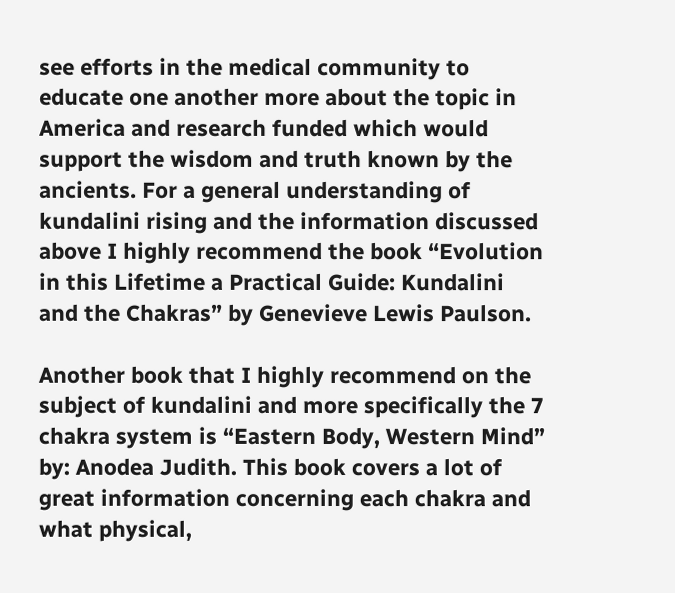see efforts in the medical community to educate one another more about the topic in America and research funded which would support the wisdom and truth known by the ancients. For a general understanding of kundalini rising and the information discussed above I highly recommend the book “Evolution in this Lifetime a Practical Guide: Kundalini and the Chakras” by Genevieve Lewis Paulson.

Another book that I highly recommend on the subject of kundalini and more specifically the 7 chakra system is “Eastern Body, Western Mind” by: Anodea Judith. This book covers a lot of great information concerning each chakra and what physical,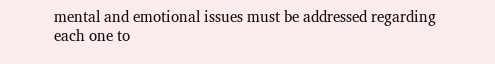mental and emotional issues must be addressed regarding each one to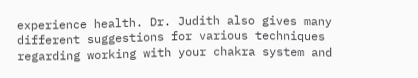experience health. Dr. Judith also gives many different suggestions for various techniques regarding working with your chakra system and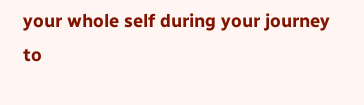your whole self during your journey to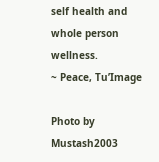self health and whole person wellness.
~ Peace, Tu’Image

Photo by Mustash2003